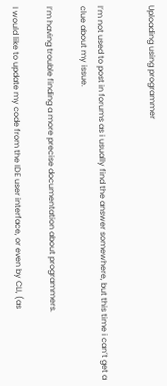Uploading using programmer


I’m not used to post in forums as i usually find the answer somewhere, but this time i can’t get a clue about my issue.

I’m having trouble finding a more precise documentation about programmers.

I would like to update my code from the IDE user interface, or even by CLI, (as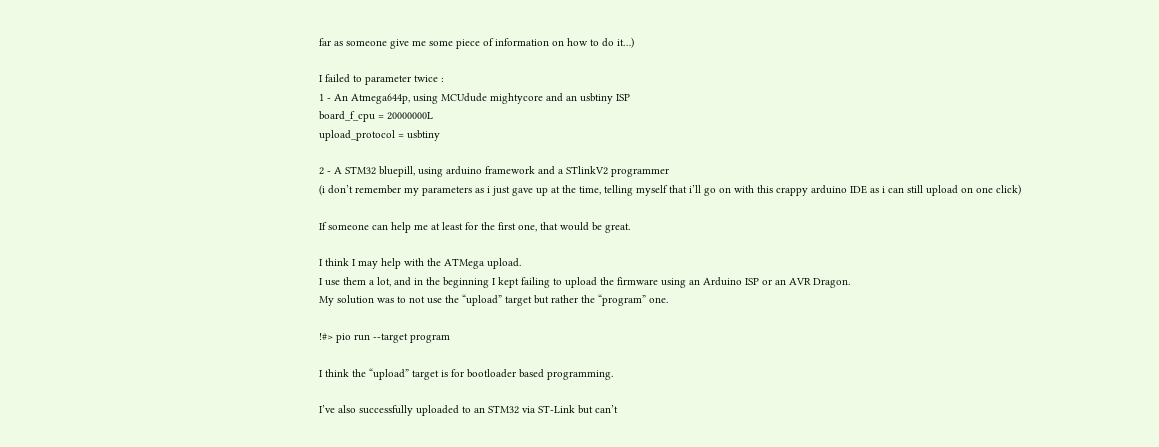far as someone give me some piece of information on how to do it…)

I failed to parameter twice :
1 - An Atmega644p, using MCUdude mightycore and an usbtiny ISP
board_f_cpu = 20000000L
upload_protocol = usbtiny

2 - A STM32 bluepill, using arduino framework and a STlinkV2 programmer
(i don’t remember my parameters as i just gave up at the time, telling myself that i’ll go on with this crappy arduino IDE as i can still upload on one click)

If someone can help me at least for the first one, that would be great.

I think I may help with the ATMega upload.
I use them a lot, and in the beginning I kept failing to upload the firmware using an Arduino ISP or an AVR Dragon.
My solution was to not use the “upload” target but rather the “program” one.

!#> pio run --target program

I think the “upload” target is for bootloader based programming.

I’ve also successfully uploaded to an STM32 via ST-Link but can’t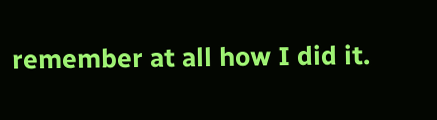remember at all how I did it.